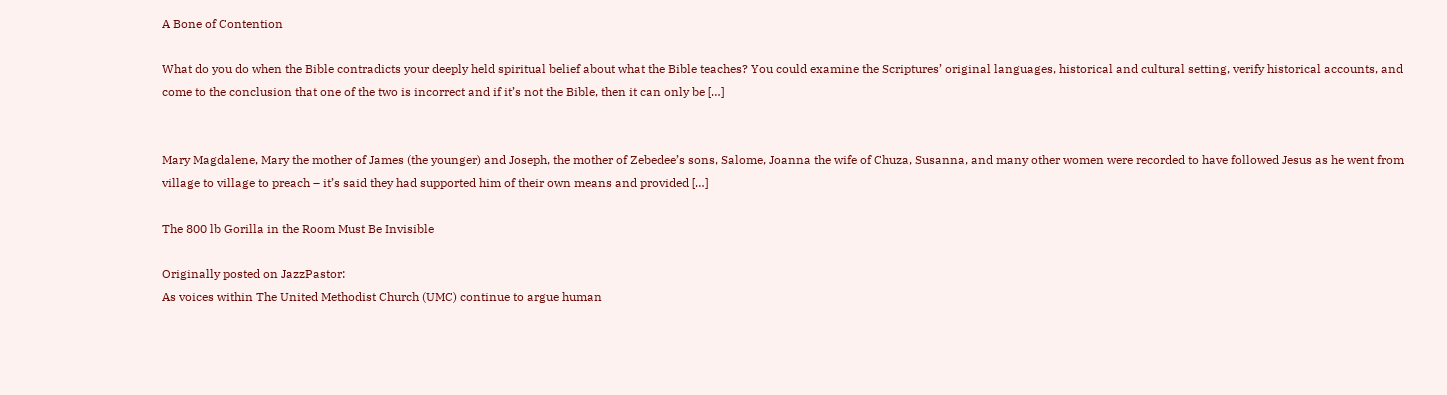A Bone of Contention

What do you do when the Bible contradicts your deeply held spiritual belief about what the Bible teaches? You could examine the Scriptures’ original languages, historical and cultural setting, verify historical accounts, and come to the conclusion that one of the two is incorrect and if it’s not the Bible, then it can only be […]


Mary Magdalene, Mary the mother of James (the younger) and Joseph, the mother of Zebedee’s sons, Salome, Joanna the wife of Chuza, Susanna, and many other women were recorded to have followed Jesus as he went from village to village to preach – it’s said they had supported him of their own means and provided […]

The 800 lb Gorilla in the Room Must Be Invisible

Originally posted on JazzPastor:
As voices within The United Methodist Church (UMC) continue to argue human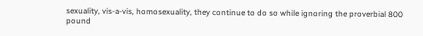sexuality, vis-a-vis, homosexuality, they continue to do so while ignoring the proverbial 800 pound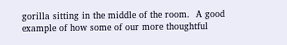gorilla sitting in the middle of the room.  A good example of how some of our more thoughtful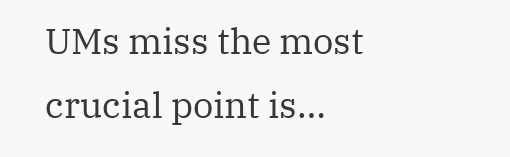UMs miss the most crucial point is…